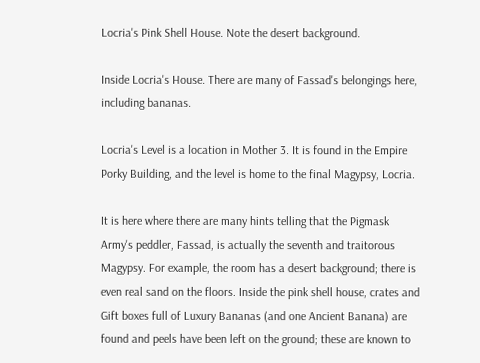Locria's Pink Shell House. Note the desert background.

Inside Locria's House. There are many of Fassad's belongings here, including bananas.

Locria's Level is a location in Mother 3. It is found in the Empire Porky Building, and the level is home to the final Magypsy, Locria.

It is here where there are many hints telling that the Pigmask Army's peddler, Fassad, is actually the seventh and traitorous Magypsy. For example, the room has a desert background; there is even real sand on the floors. Inside the pink shell house, crates and Gift boxes full of Luxury Bananas (and one Ancient Banana) are found and peels have been left on the ground; these are known to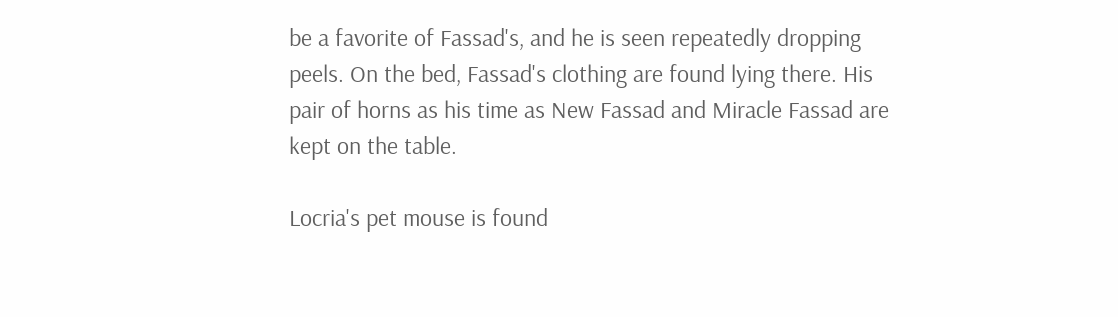be a favorite of Fassad's, and he is seen repeatedly dropping peels. On the bed, Fassad's clothing are found lying there. His pair of horns as his time as New Fassad and Miracle Fassad are kept on the table.

Locria's pet mouse is found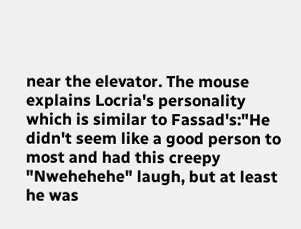near the elevator. The mouse explains Locria's personality which is similar to Fassad's:"He didn't seem like a good person to most and had this creepy "Nwehehehe" laugh, but at least he was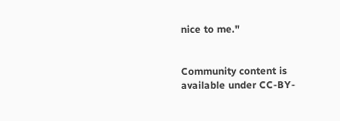nice to me."


Community content is available under CC-BY-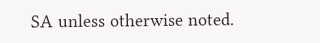SA unless otherwise noted.